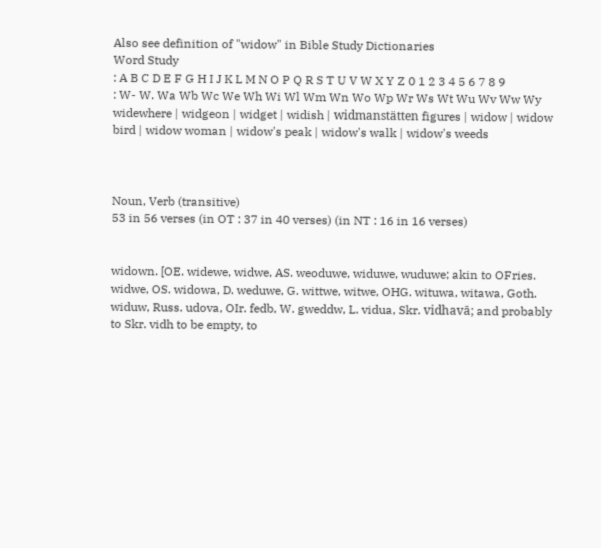Also see definition of "widow" in Bible Study Dictionaries
Word Study
: A B C D E F G H I J K L M N O P Q R S T U V W X Y Z 0 1 2 3 4 5 6 7 8 9
: W- W. Wa Wb Wc We Wh Wi Wl Wm Wn Wo Wp Wr Ws Wt Wu Wv Ww Wy
widewhere | widgeon | widget | widish | widmanstätten figures | widow | widow bird | widow woman | widow's peak | widow's walk | widow's weeds



Noun, Verb (transitive)
53 in 56 verses (in OT : 37 in 40 verses) (in NT : 16 in 16 verses)


widown. [OE. widewe, widwe, AS. weoduwe, widuwe, wuduwe; akin to OFries. widwe, OS. widowa, D. weduwe, G. wittwe, witwe, OHG. wituwa, witawa, Goth. widuw, Russ. udova, OIr. fedb, W. gweddw, L. vidua, Skr. vidhavā; and probably to Skr. vidh to be empty, to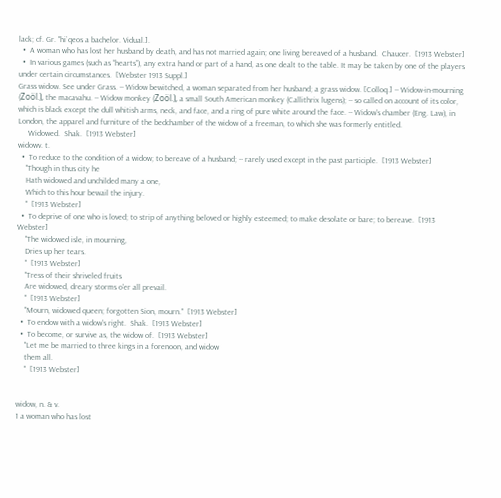lack; cf. Gr. "hi`qeos a bachelor. Vidual.].
  •  A woman who has lost her husband by death, and has not married again; one living bereaved of a husband.  Chaucer.  [1913 Webster]
  •  In various games (such as “hearts”), any extra hand or part of a hand, as one dealt to the table. It may be taken by one of the players under certain circumstances.  [Webster 1913 Suppl.]
Grass widow. See under Grass. -- Widow bewitched, a woman separated from her husband; a grass widow. [Colloq.] -- Widow-in-mourning (Zoöl.), the macavahu. -- Widow monkey (Zoöl.), a small South American monkey (Callithrix lugens); -- so called on account of its color, which is black except the dull whitish arms, neck, and face, and a ring of pure white around the face. -- Widow's chamber (Eng. Law), in London, the apparel and furniture of the bedchamber of the widow of a freeman, to which she was formerly entitled.
     Widowed.  Shak.  [1913 Webster]
widowv. t.
  •  To reduce to the condition of a widow; to bereave of a husband; -- rarely used except in the past participle.  [1913 Webster]
    "Though in thus city he
    Hath widowed and unchilded many a one,
    Which to this hour bewail the injury.
    "  [1913 Webster]
  •  To deprive of one who is loved; to strip of anything beloved or highly esteemed; to make desolate or bare; to bereave.  [1913 Webster]
    "The widowed isle, in mourning,
    Dries up her tears.
    "  [1913 Webster]
    "Tress of their shriveled fruits
    Are widowed, dreary storms o'er all prevail.
    "  [1913 Webster]
    "Mourn, widowed queen; forgotten Sion, mourn."  [1913 Webster]
  •  To endow with a widow's right.  Shak.  [1913 Webster]
  •  To become, or survive as, the widow of.  [1913 Webster]
    "Let me be married to three kings in a forenoon, and widow
    them all.
    "  [1913 Webster]


widow, n. & v.
1 a woman who has lost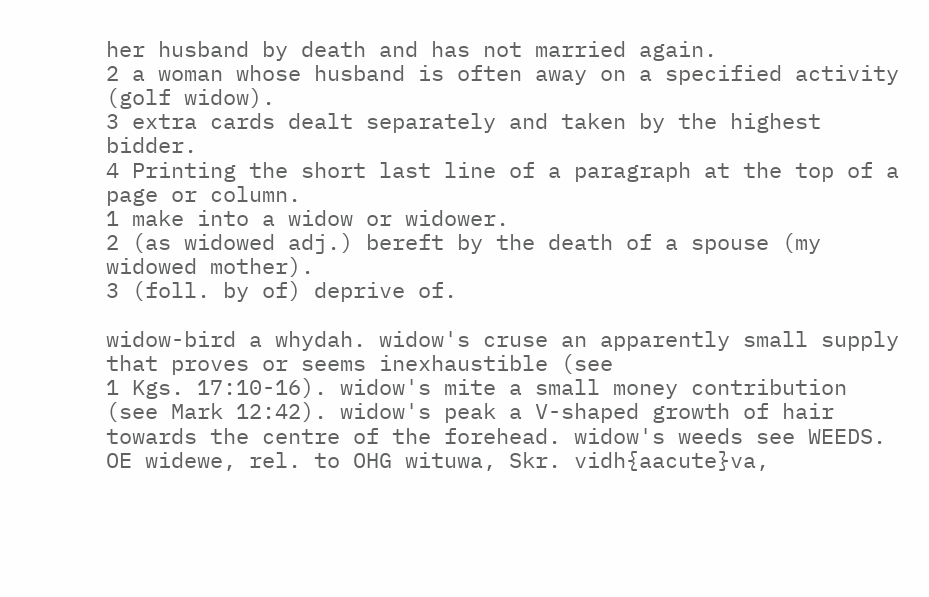her husband by death and has not married again.
2 a woman whose husband is often away on a specified activity (golf widow).
3 extra cards dealt separately and taken by the highest bidder.
4 Printing the short last line of a paragraph at the top of a page or column.
1 make into a widow or widower.
2 (as widowed adj.) bereft by the death of a spouse (my widowed mother).
3 (foll. by of) deprive of.

widow-bird a whydah. widow's cruse an apparently small supply that proves or seems inexhaustible (see
1 Kgs. 17:10-16). widow's mite a small money contribution (see Mark 12:42). widow's peak a V-shaped growth of hair towards the centre of the forehead. widow's weeds see WEEDS.
OE widewe, rel. to OHG wituwa, Skr. vidh{aacute}va,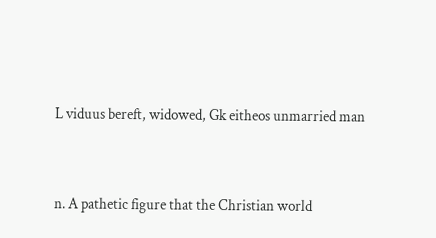L viduus bereft, widowed, Gk eitheos unmarried man



n. A pathetic figure that the Christian world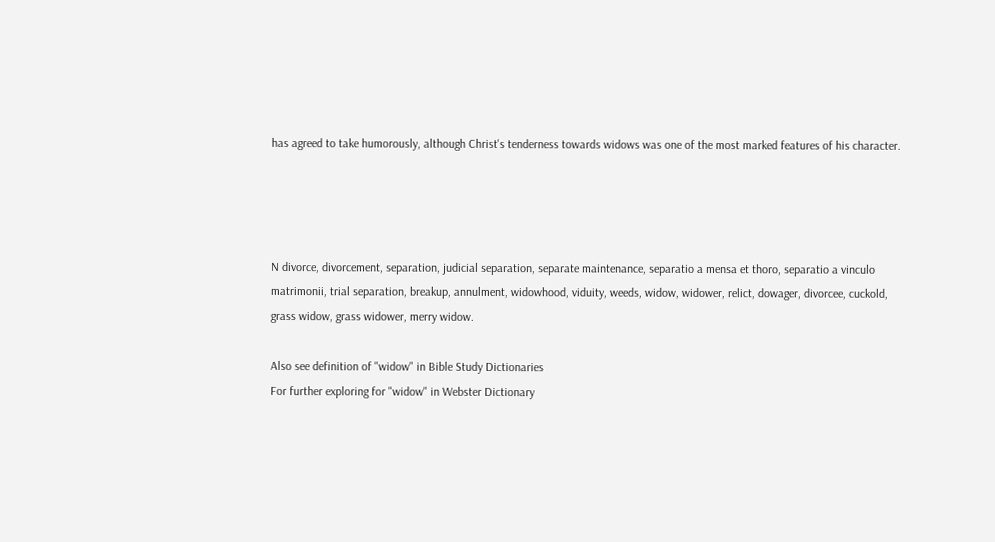has agreed to take humorously, although Christ's tenderness towards widows was one of the most marked features of his character.




N divorce, divorcement, separation, judicial separation, separate maintenance, separatio a mensa et thoro, separatio a vinculo matrimonii, trial separation, breakup, annulment, widowhood, viduity, weeds, widow, widower, relict, dowager, divorcee, cuckold, grass widow, grass widower, merry widow.

Also see definition of "widow" in Bible Study Dictionaries
For further exploring for "widow" in Webster Dictionary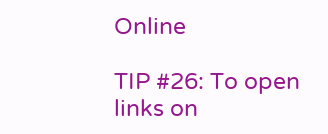Online

TIP #26: To open links on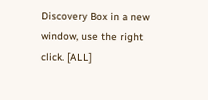Discovery Box in a new window, use the right click. [ALL]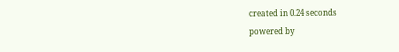created in 0.24 seconds
powered by